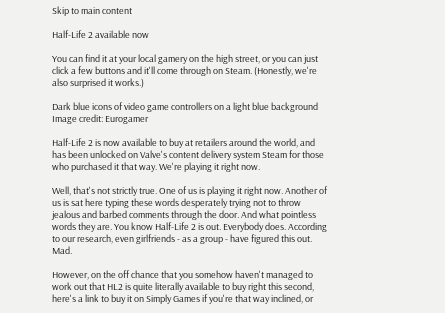Skip to main content

Half-Life 2 available now

You can find it at your local gamery on the high street, or you can just click a few buttons and it'll come through on Steam. (Honestly, we're also surprised it works.)

Dark blue icons of video game controllers on a light blue background
Image credit: Eurogamer

Half-Life 2 is now available to buy at retailers around the world, and has been unlocked on Valve's content delivery system Steam for those who purchased it that way. We're playing it right now.

Well, that's not strictly true. One of us is playing it right now. Another of us is sat here typing these words desperately trying not to throw jealous and barbed comments through the door. And what pointless words they are. You know Half-Life 2 is out. Everybody does. According to our research, even girlfriends - as a group - have figured this out. Mad.

However, on the off chance that you somehow haven't managed to work out that HL2 is quite literally available to buy right this second, here's a link to buy it on Simply Games if you're that way inclined, or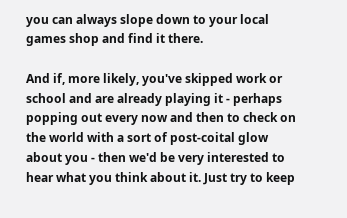you can always slope down to your local games shop and find it there.

And if, more likely, you've skipped work or school and are already playing it - perhaps popping out every now and then to check on the world with a sort of post-coital glow about you - then we'd be very interested to hear what you think about it. Just try to keep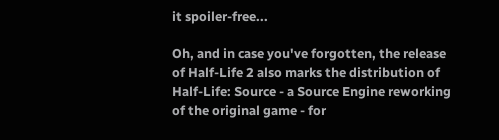it spoiler-free...

Oh, and in case you've forgotten, the release of Half-Life 2 also marks the distribution of Half-Life: Source - a Source Engine reworking of the original game - for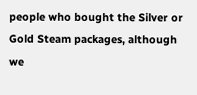people who bought the Silver or Gold Steam packages, although we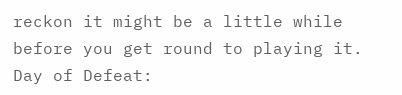reckon it might be a little while before you get round to playing it. Day of Defeat: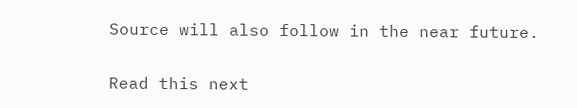Source will also follow in the near future.

Read this next